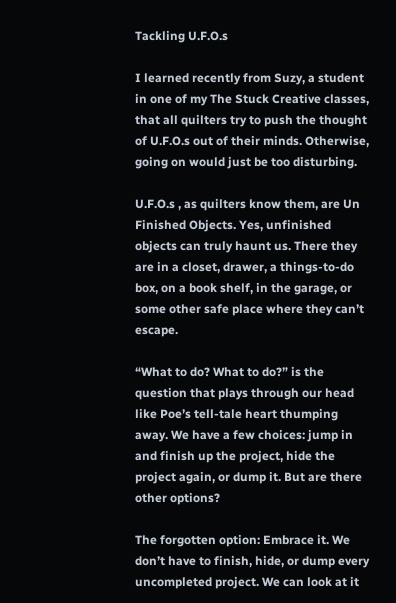Tackling U.F.O.s

I learned recently from Suzy, a student in one of my The Stuck Creative classes, that all quilters try to push the thought of U.F.O.s out of their minds. Otherwise, going on would just be too disturbing.

U.F.O.s , as quilters know them, are Un Finished Objects. Yes, unfinished objects can truly haunt us. There they are in a closet, drawer, a things-to-do box, on a book shelf, in the garage, or some other safe place where they can’t escape.

“What to do? What to do?” is the question that plays through our head like Poe’s tell-tale heart thumping away. We have a few choices: jump in and finish up the project, hide the project again, or dump it. But are there other options?

The forgotten option: Embrace it. We don’t have to finish, hide, or dump every uncompleted project. We can look at it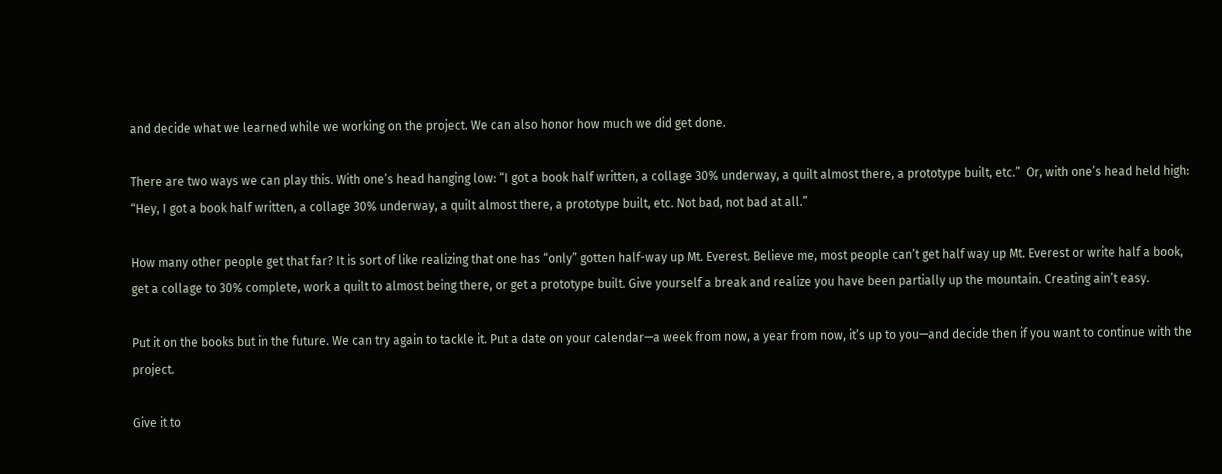and decide what we learned while we working on the project. We can also honor how much we did get done.

There are two ways we can play this. With one’s head hanging low: “I got a book half written, a collage 30% underway, a quilt almost there, a prototype built, etc.”  Or, with one’s head held high: “Hey, I got a book half written, a collage 30% underway, a quilt almost there, a prototype built, etc. Not bad, not bad at all.”

How many other people get that far? It is sort of like realizing that one has “only” gotten half-way up Mt. Everest. Believe me, most people can’t get half way up Mt. Everest or write half a book, get a collage to 30% complete, work a quilt to almost being there, or get a prototype built. Give yourself a break and realize you have been partially up the mountain. Creating ain’t easy.

Put it on the books but in the future. We can try again to tackle it. Put a date on your calendar—a week from now, a year from now, it’s up to you—and decide then if you want to continue with the project.

Give it to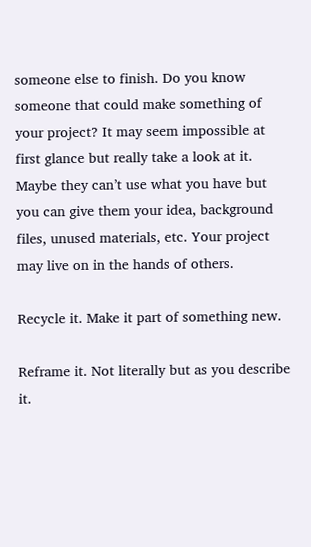someone else to finish. Do you know someone that could make something of your project? It may seem impossible at first glance but really take a look at it. Maybe they can’t use what you have but you can give them your idea, background files, unused materials, etc. Your project may live on in the hands of others.

Recycle it. Make it part of something new.

Reframe it. Not literally but as you describe it.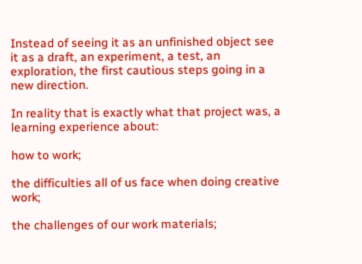Instead of seeing it as an unfinished object see it as a draft, an experiment, a test, an exploration, the first cautious steps going in a new direction.

In reality that is exactly what that project was, a learning experience about:

how to work;

the difficulties all of us face when doing creative work;

the challenges of our work materials;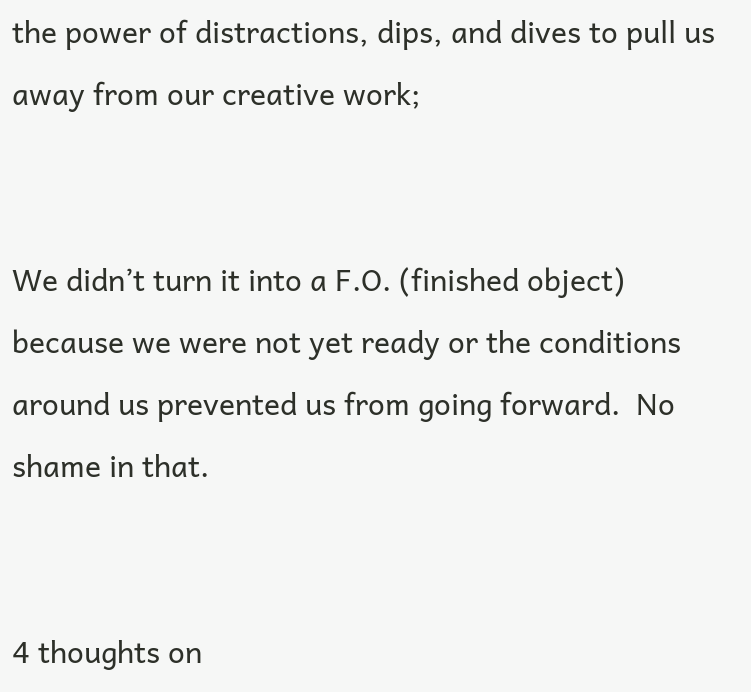the power of distractions, dips, and dives to pull us away from our creative work;


We didn’t turn it into a F.O. (finished object) because we were not yet ready or the conditions around us prevented us from going forward.  No shame in that.


4 thoughts on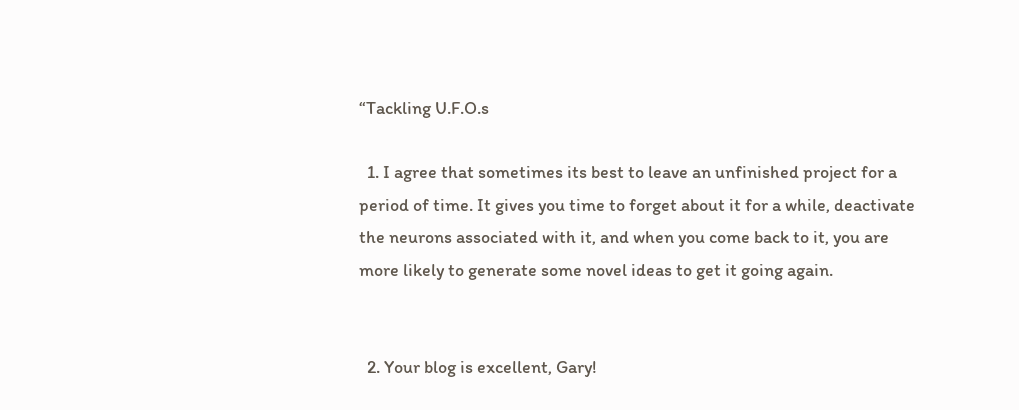“Tackling U.F.O.s

  1. I agree that sometimes its best to leave an unfinished project for a period of time. It gives you time to forget about it for a while, deactivate the neurons associated with it, and when you come back to it, you are more likely to generate some novel ideas to get it going again.


  2. Your blog is excellent, Gary!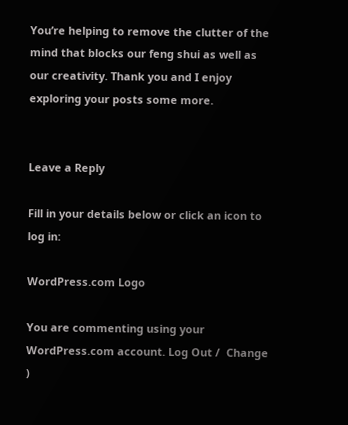You’re helping to remove the clutter of the mind that blocks our feng shui as well as our creativity. Thank you and I enjoy exploring your posts some more.


Leave a Reply

Fill in your details below or click an icon to log in:

WordPress.com Logo

You are commenting using your WordPress.com account. Log Out /  Change )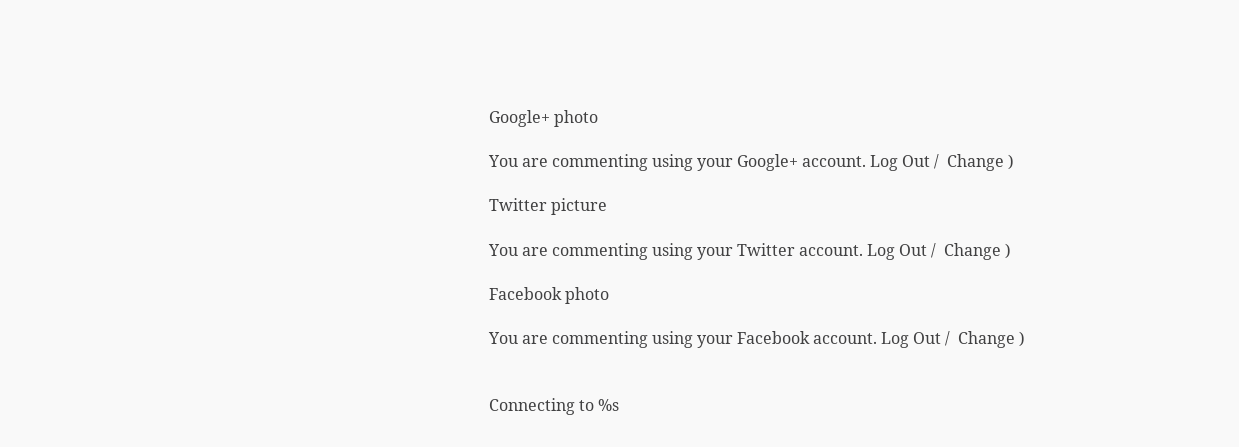Google+ photo

You are commenting using your Google+ account. Log Out /  Change )

Twitter picture

You are commenting using your Twitter account. Log Out /  Change )

Facebook photo

You are commenting using your Facebook account. Log Out /  Change )


Connecting to %s